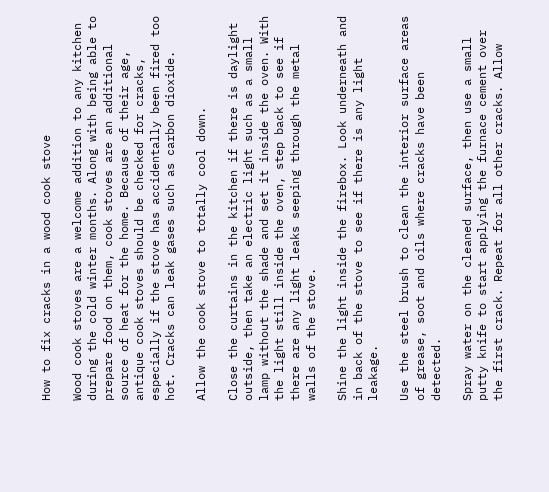How to fix cracks in a wood cook stove

Wood cook stoves are a welcome addition to any kitchen during the cold winter months. Along with being able to prepare food on them, cook stoves are an additional source of heat for the home. Because of their age, antique cook stoves should be checked for cracks, especially if the stove has accidentally been fired too hot. Cracks can leak gases such as carbon dioxide.

Allow the cook stove to totally cool down.

Close the curtains in the kitchen if there is daylight outside, then take an electric light such as a small lamp without the shade and set it inside the oven. With the light still inside the oven, step back to see if there are any light leaks seeping through the metal walls of the stove.

Shine the light inside the firebox. Look underneath and in back of the stove to see if there is any light leakage.

Use the steel brush to clean the interior surface areas of grease, soot and oils where cracks have been detected.

Spray water on the cleaned surface, then use a small putty knife to start applying the furnace cement over the first crack. Repeat for all other cracks. Allow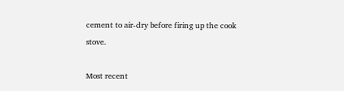cement to air-dry before firing up the cook stove.

Most recent